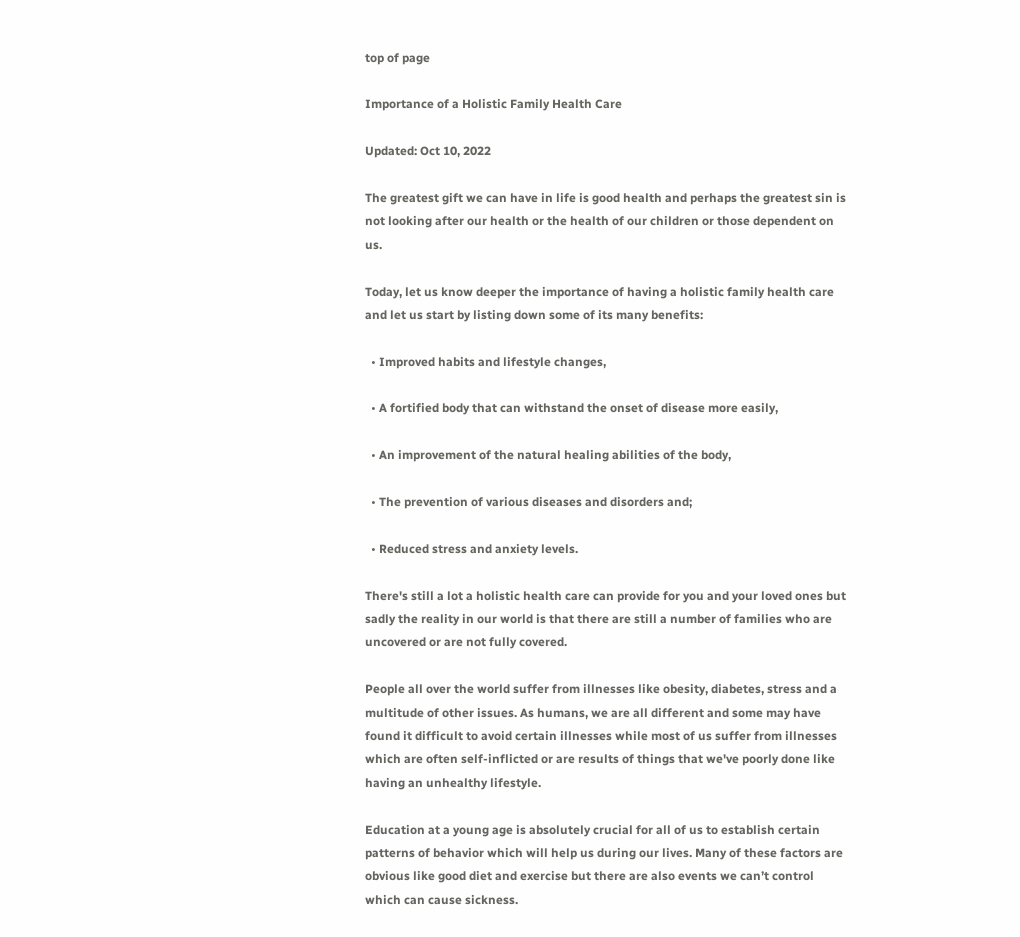top of page

Importance of a Holistic Family Health Care

Updated: Oct 10, 2022

The greatest gift we can have in life is good health and perhaps the greatest sin is not looking after our health or the health of our children or those dependent on us.

Today, let us know deeper the importance of having a holistic family health care and let us start by listing down some of its many benefits:

  • Improved habits and lifestyle changes,

  • A fortified body that can withstand the onset of disease more easily,

  • An improvement of the natural healing abilities of the body,

  • The prevention of various diseases and disorders and;

  • Reduced stress and anxiety levels.

There's still a lot a holistic health care can provide for you and your loved ones but sadly the reality in our world is that there are still a number of families who are uncovered or are not fully covered.

People all over the world suffer from illnesses like obesity, diabetes, stress and a multitude of other issues. As humans, we are all different and some may have found it difficult to avoid certain illnesses while most of us suffer from illnesses which are often self-inflicted or are results of things that we've poorly done like having an unhealthy lifestyle.

Education at a young age is absolutely crucial for all of us to establish certain patterns of behavior which will help us during our lives. Many of these factors are obvious like good diet and exercise but there are also events we can’t control which can cause sickness.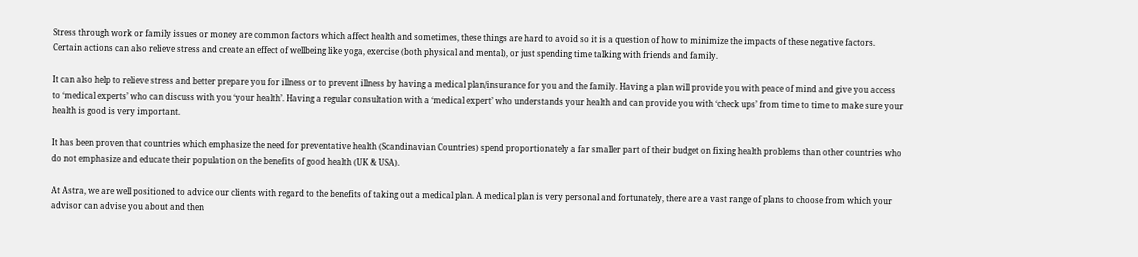Stress through work or family issues or money are common factors which affect health and sometimes, these things are hard to avoid so it is a question of how to minimize the impacts of these negative factors. Certain actions can also relieve stress and create an effect of wellbeing like yoga, exercise (both physical and mental), or just spending time talking with friends and family.

It can also help to relieve stress and better prepare you for illness or to prevent illness by having a medical plan/insurance for you and the family. Having a plan will provide you with peace of mind and give you access to ‘medical experts’ who can discuss with you ‘your health’. Having a regular consultation with a ‘medical expert’ who understands your health and can provide you with ‘check ups’ from time to time to make sure your health is good is very important.

It has been proven that countries which emphasize the need for preventative health (Scandinavian Countries) spend proportionately a far smaller part of their budget on fixing health problems than other countries who do not emphasize and educate their population on the benefits of good health (UK & USA).

At Astra, we are well positioned to advice our clients with regard to the benefits of taking out a medical plan. A medical plan is very personal and fortunately, there are a vast range of plans to choose from which your advisor can advise you about and then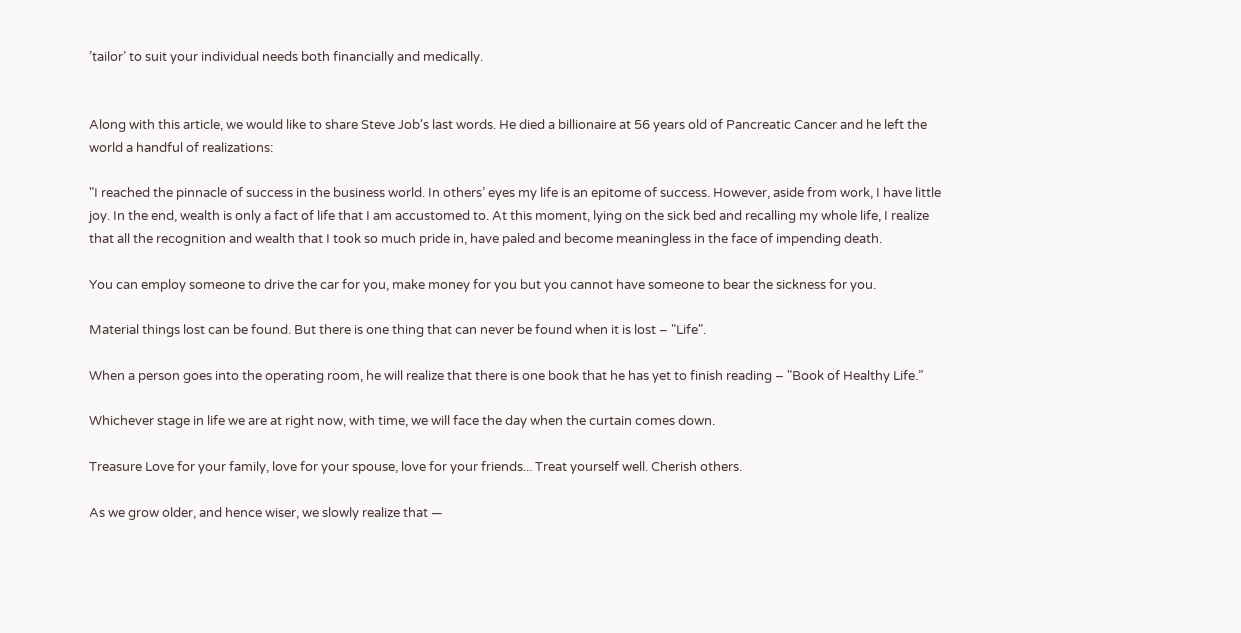’tailor’ to suit your individual needs both financially and medically.


Along with this article, we would like to share Steve Job's last words. He died a billionaire at 56 years old of Pancreatic Cancer and he left the world a handful of realizations:

"I reached the pinnacle of success in the business world. In others’ eyes my life is an epitome of success. However, aside from work, I have little joy. In the end, wealth is only a fact of life that I am accustomed to. At this moment, lying on the sick bed and recalling my whole life, I realize that all the recognition and wealth that I took so much pride in, have paled and become meaningless in the face of impending death.

You can employ someone to drive the car for you, make money for you but you cannot have someone to bear the sickness for you.

Material things lost can be found. But there is one thing that can never be found when it is lost – "Life".

When a person goes into the operating room, he will realize that there is one book that he has yet to finish reading – "Book of Healthy Life.”

Whichever stage in life we are at right now, with time, we will face the day when the curtain comes down.

Treasure Love for your family, love for your spouse, love for your friends... Treat yourself well. Cherish others.

As we grow older, and hence wiser, we slowly realize that —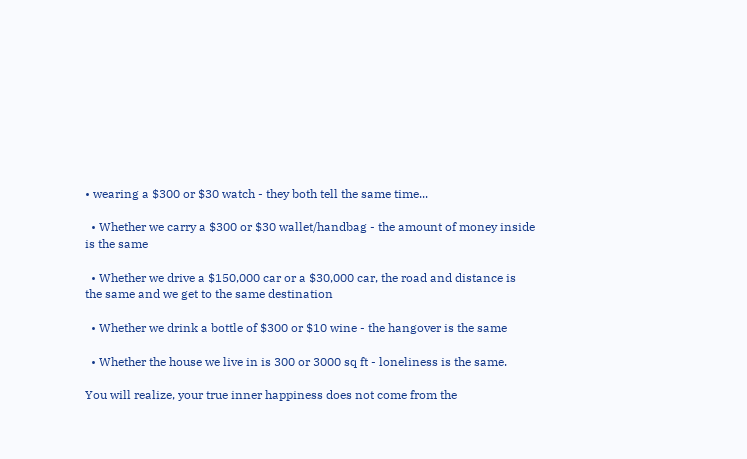• wearing a $300 or $30 watch - they both tell the same time...

  • Whether we carry a $300 or $30 wallet/handbag - the amount of money inside is the same

  • Whether we drive a $150,000 car or a $30,000 car, the road and distance is the same and we get to the same destination

  • Whether we drink a bottle of $300 or $10 wine - the hangover is the same

  • Whether the house we live in is 300 or 3000 sq ft - loneliness is the same.

You will realize, your true inner happiness does not come from the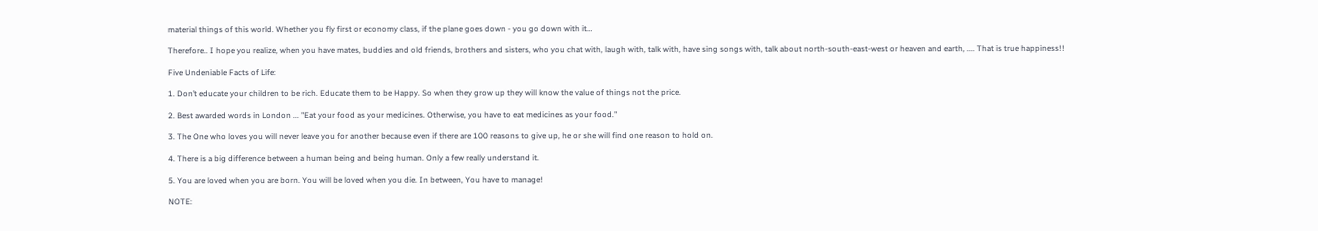material things of this world. Whether you fly first or economy class, if the plane goes down - you go down with it…

Therefore.. I hope you realize, when you have mates, buddies and old friends, brothers and sisters, who you chat with, laugh with, talk with, have sing songs with, talk about north-south-east-west or heaven and earth, .... That is true happiness!!

Five Undeniable Facts of Life:

1. Don’t educate your children to be rich. Educate them to be Happy. So when they grow up they will know the value of things not the price.

2. Best awarded words in London ... "Eat your food as your medicines. Otherwise, you have to eat medicines as your food."

3. The One who loves you will never leave you for another because even if there are 100 reasons to give up, he or she will find one reason to hold on.

4. There is a big difference between a human being and being human. Only a few really understand it.

5. You are loved when you are born. You will be loved when you die. In between, You have to manage!

NOTE: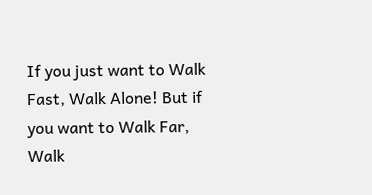If you just want to Walk Fast, Walk Alone! But if you want to Walk Far, Walk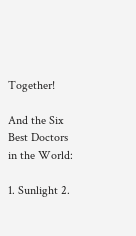Together!

And the Six Best Doctors in the World:

1. Sunlight 2.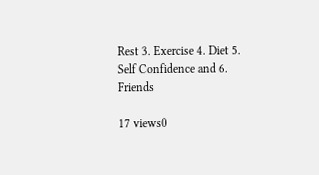Rest 3. Exercise 4. Diet 5. Self Confidence and 6. Friends

17 views0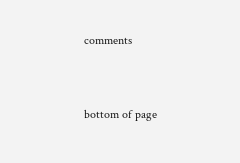comments


bottom of page